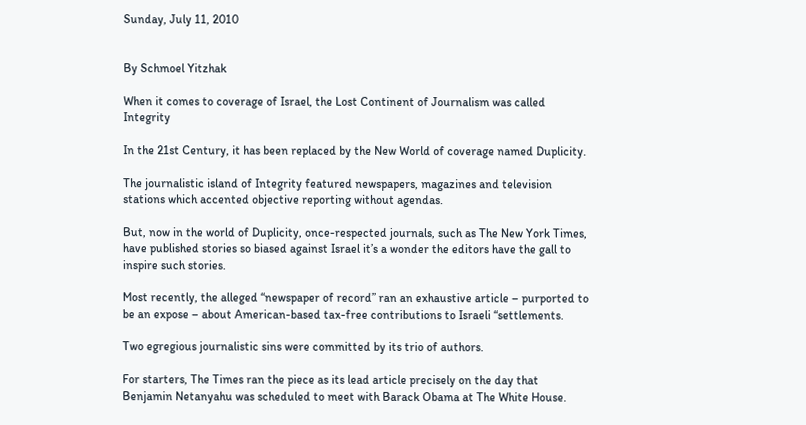Sunday, July 11, 2010


By Schmoel Yitzhak

When it comes to coverage of Israel, the Lost Continent of Journalism was called Integrity

In the 21st Century, it has been replaced by the New World of coverage named Duplicity.

The journalistic island of Integrity featured newspapers, magazines and television stations which accented objective reporting without agendas.

But, now in the world of Duplicity, once-respected journals, such as The New York Times, have published stories so biased against Israel it’s a wonder the editors have the gall to inspire such stories.

Most recently, the alleged “newspaper of record” ran an exhaustive article – purported to be an expose – about American-based tax-free contributions to Israeli “settlements.

Two egregious journalistic sins were committed by its trio of authors.

For starters, The Times ran the piece as its lead article precisely on the day that Benjamin Netanyahu was scheduled to meet with Barack Obama at The White House.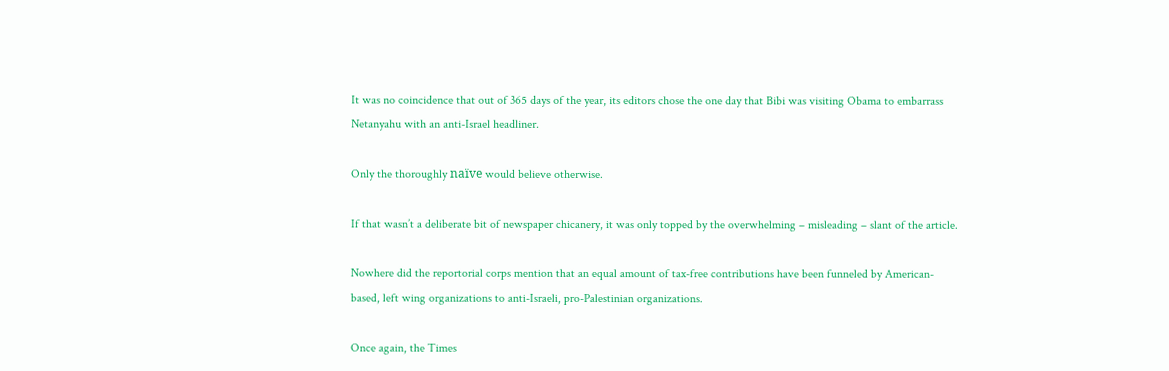It was no coincidence that out of 365 days of the year, its editors chose the one day that Bibi was visiting Obama to embarrass Netanyahu with an anti-Israel headliner.

Only the thoroughly naïve would believe otherwise.

If that wasn’t a deliberate bit of newspaper chicanery, it was only topped by the overwhelming – misleading – slant of the article.

Nowhere did the reportorial corps mention that an equal amount of tax-free contributions have been funneled by American-based, left wing organizations to anti-Israeli, pro-Palestinian organizations.

Once again, the Times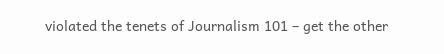violated the tenets of Journalism 101 – get the other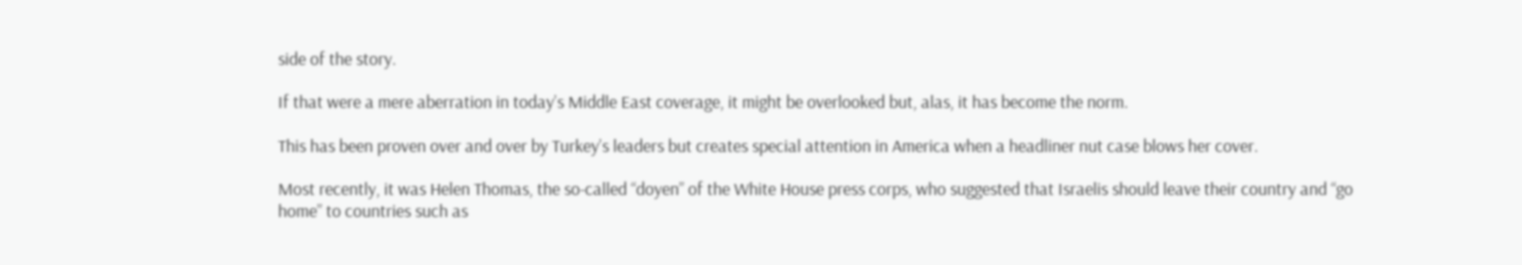side of the story.

If that were a mere aberration in today’s Middle East coverage, it might be overlooked but, alas, it has become the norm.

This has been proven over and over by Turkey’s leaders but creates special attention in America when a headliner nut case blows her cover.

Most recently, it was Helen Thomas, the so-called “doyen” of the White House press corps, who suggested that Israelis should leave their country and “go home” to countries such as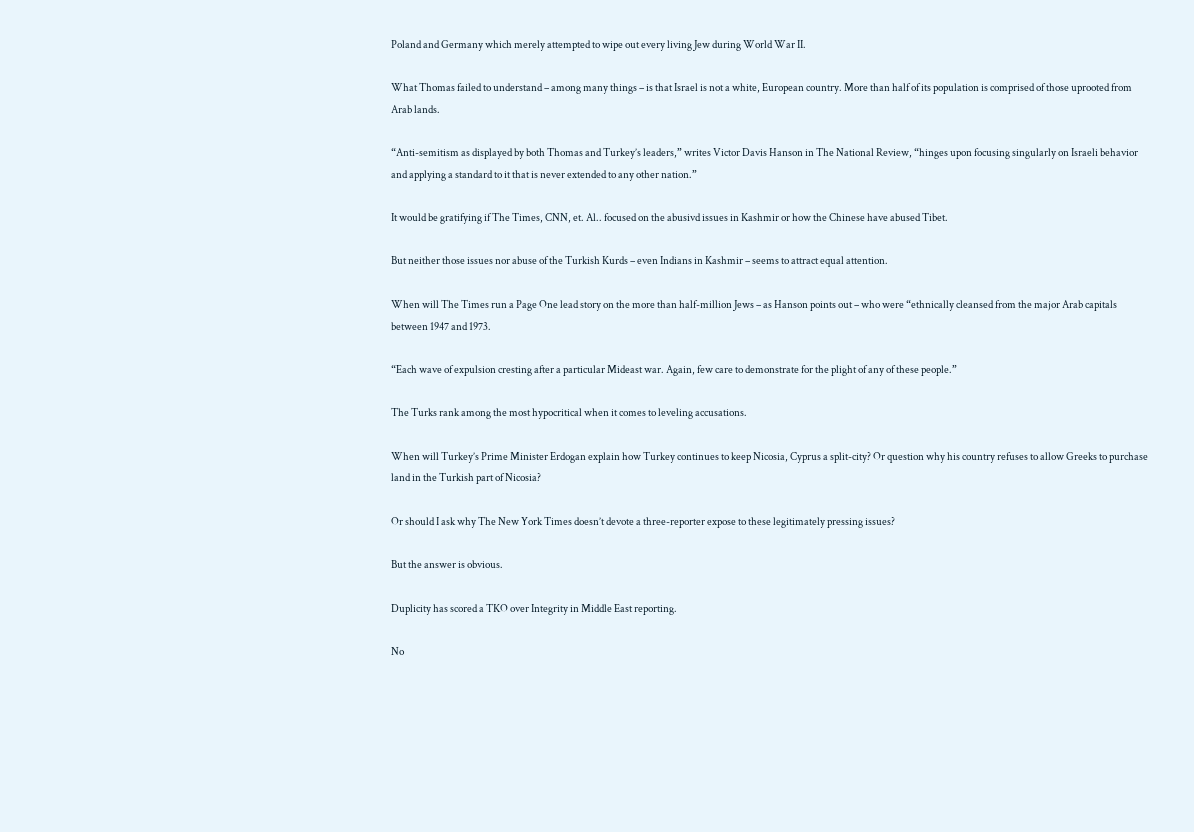Poland and Germany which merely attempted to wipe out every living Jew during World War II.

What Thomas failed to understand – among many things – is that Israel is not a white, European country. More than half of its population is comprised of those uprooted from Arab lands.

“Anti-semitism as displayed by both Thomas and Turkey’s leaders,” writes Victor Davis Hanson in The National Review, “hinges upon focusing singularly on Israeli behavior and applying a standard to it that is never extended to any other nation.”

It would be gratifying if The Times, CNN, et. Al.. focused on the abusivd issues in Kashmir or how the Chinese have abused Tibet.

But neither those issues nor abuse of the Turkish Kurds – even Indians in Kashmir – seems to attract equal attention.

When will The Times run a Page One lead story on the more than half-million Jews – as Hanson points out – who were “ethnically cleansed from the major Arab capitals between 1947 and 1973.

“Each wave of expulsion cresting after a particular Mideast war. Again, few care to demonstrate for the plight of any of these people.”

The Turks rank among the most hypocritical when it comes to leveling accusations.

When will Turkey’s Prime Minister Erdogan explain how Turkey continues to keep Nicosia, Cyprus a split-city? Or question why his country refuses to allow Greeks to purchase land in the Turkish part of Nicosia?

Or should I ask why The New York Times doesn’t devote a three-reporter expose to these legitimately pressing issues?

But the answer is obvious.

Duplicity has scored a TKO over Integrity in Middle East reporting.

No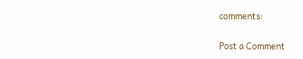comments:

Post a Comment